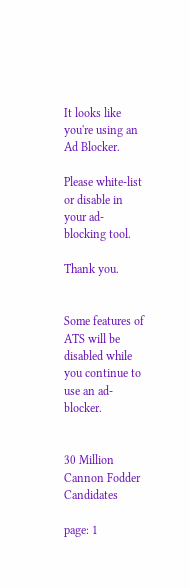It looks like you're using an Ad Blocker.

Please white-list or disable in your ad-blocking tool.

Thank you.


Some features of ATS will be disabled while you continue to use an ad-blocker.


30 Million Cannon Fodder Candidates

page: 1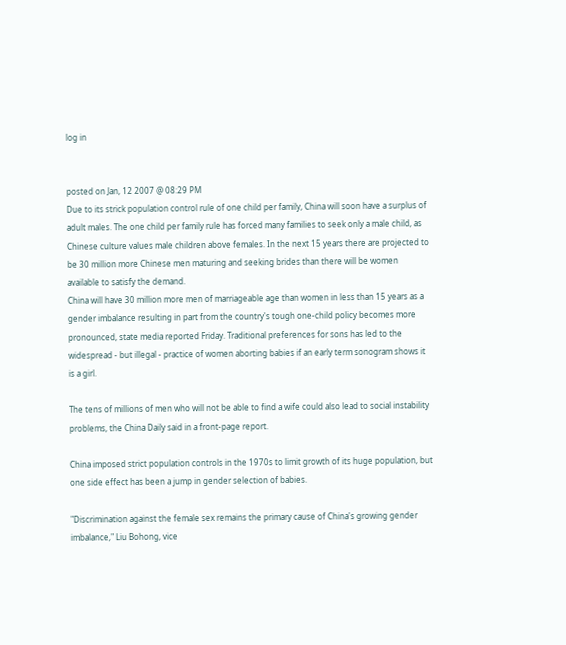log in


posted on Jan, 12 2007 @ 08:29 PM
Due to its strick population control rule of one child per family, China will soon have a surplus of adult males. The one child per family rule has forced many families to seek only a male child, as Chinese culture values male children above females. In the next 15 years there are projected to be 30 million more Chinese men maturing and seeking brides than there will be women available to satisfy the demand.
China will have 30 million more men of marriageable age than women in less than 15 years as a gender imbalance resulting in part from the country's tough one-child policy becomes more pronounced, state media reported Friday. Traditional preferences for sons has led to the widespread - but illegal - practice of women aborting babies if an early term sonogram shows it is a girl.

The tens of millions of men who will not be able to find a wife could also lead to social instability problems, the China Daily said in a front-page report.

China imposed strict population controls in the 1970s to limit growth of its huge population, but one side effect has been a jump in gender selection of babies.

"Discrimination against the female sex remains the primary cause of China's growing gender imbalance," Liu Bohong, vice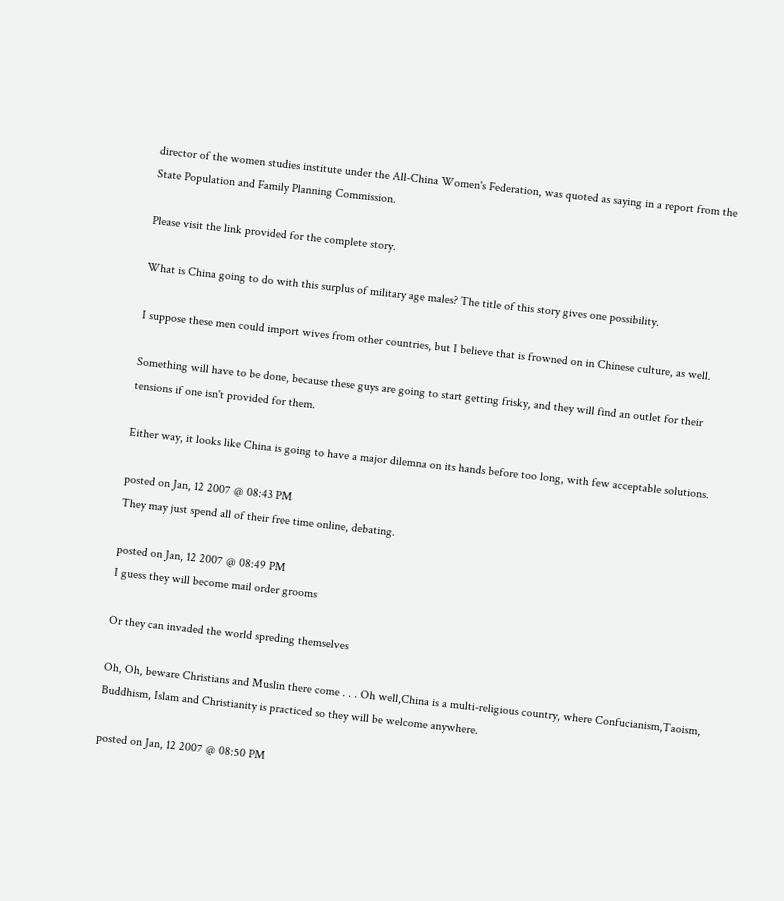director of the women studies institute under the All-China Women's Federation, was quoted as saying in a report from the State Population and Family Planning Commission.

Please visit the link provided for the complete story.

What is China going to do with this surplus of military age males? The title of this story gives one possibility.

I suppose these men could import wives from other countries, but I believe that is frowned on in Chinese culture, as well.

Something will have to be done, because these guys are going to start getting frisky, and they will find an outlet for their tensions if one isn't provided for them.

Either way, it looks like China is going to have a major dilemna on its hands before too long, with few acceptable solutions.

posted on Jan, 12 2007 @ 08:43 PM
They may just spend all of their free time online, debating.

posted on Jan, 12 2007 @ 08:49 PM
I guess they will become mail order grooms

Or they can invaded the world spreding themselves

Oh, Oh, beware Christians and Muslin there come . . . Oh well,China is a multi-religious country, where Confucianism,Taoism, Buddhism, Islam and Christianity is practiced so they will be welcome anywhere.

posted on Jan, 12 2007 @ 08:50 PM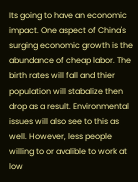Its going to have an economic impact. One aspect of China's surging economic growth is the abundance of cheap labor. The birth rates will fall and thier population will stabalize then drop as a result. Environmental issues will also see to this as well. However, less people willing to or avalible to work at low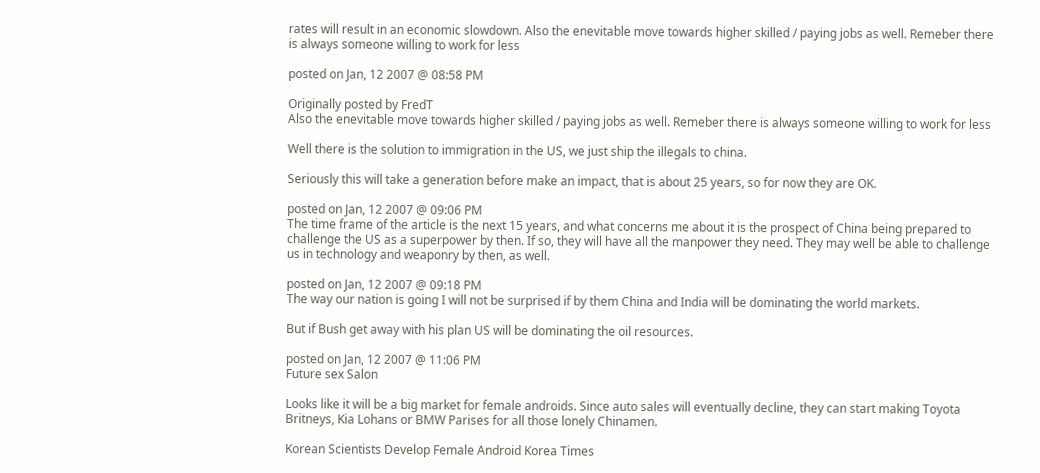rates will result in an economic slowdown. Also the enevitable move towards higher skilled / paying jobs as well. Remeber there is always someone willing to work for less

posted on Jan, 12 2007 @ 08:58 PM

Originally posted by FredT
Also the enevitable move towards higher skilled / paying jobs as well. Remeber there is always someone willing to work for less

Well there is the solution to immigration in the US, we just ship the illegals to china.

Seriously this will take a generation before make an impact, that is about 25 years, so for now they are OK.

posted on Jan, 12 2007 @ 09:06 PM
The time frame of the article is the next 15 years, and what concerns me about it is the prospect of China being prepared to challenge the US as a superpower by then. If so, they will have all the manpower they need. They may well be able to challenge us in technology and weaponry by then, as well.

posted on Jan, 12 2007 @ 09:18 PM
The way our nation is going I will not be surprised if by them China and India will be dominating the world markets.

But if Bush get away with his plan US will be dominating the oil resources.

posted on Jan, 12 2007 @ 11:06 PM
Future sex Salon

Looks like it will be a big market for female androids. Since auto sales will eventually decline, they can start making Toyota Britneys, Kia Lohans or BMW Parises for all those lonely Chinamen.

Korean Scientists Develop Female Android Korea Times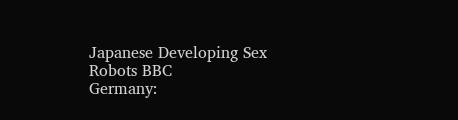Japanese Developing Sex Robots BBC
Germany: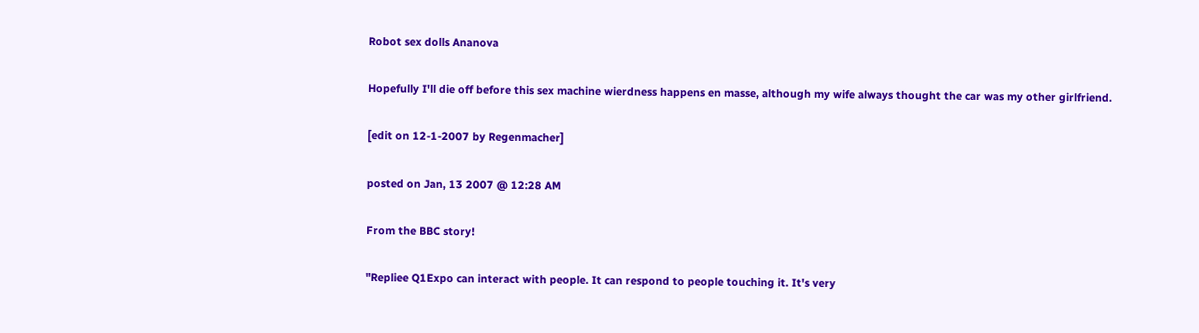Robot sex dolls Ananova

Hopefully I'll die off before this sex machine wierdness happens en masse, although my wife always thought the car was my other girlfriend.

[edit on 12-1-2007 by Regenmacher]

posted on Jan, 13 2007 @ 12:28 AM

From the BBC story!

"Repliee Q1Expo can interact with people. It can respond to people touching it. It's very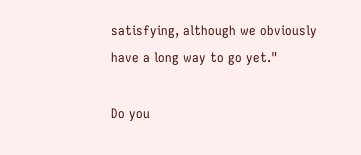satisfying, although we obviously have a long way to go yet."

Do you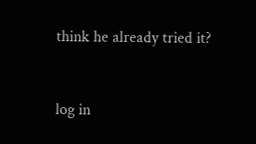think he already tried it?


log in